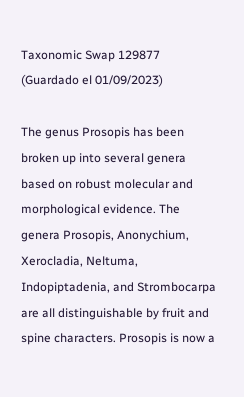Taxonomic Swap 129877 (Guardado el 01/09/2023)

The genus Prosopis has been broken up into several genera based on robust molecular and morphological evidence. The genera Prosopis, Anonychium, Xerocladia, Neltuma, Indopiptadenia, and Strombocarpa are all distinguishable by fruit and spine characters. Prosopis is now a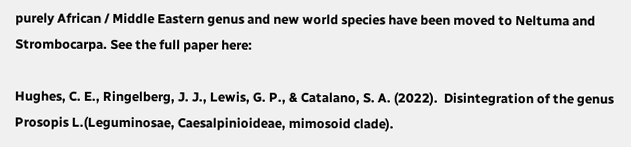purely African / Middle Eastern genus and new world species have been moved to Neltuma and Strombocarpa. See the full paper here:

Hughes, C. E., Ringelberg, J. J., Lewis, G. P., & Catalano, S. A. (2022).  Disintegration of the genus Prosopis L.(Leguminosae, Caesalpinioideae, mimosoid clade).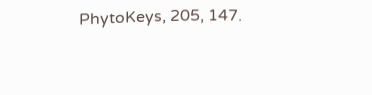PhytoKeys, 205, 147.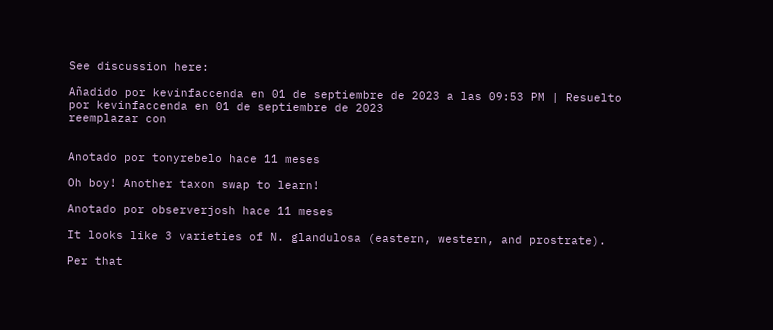See discussion here:

Añadido por kevinfaccenda en 01 de septiembre de 2023 a las 09:53 PM | Resuelto por kevinfaccenda en 01 de septiembre de 2023
reemplazar con


Anotado por tonyrebelo hace 11 meses

Oh boy! Another taxon swap to learn!

Anotado por observerjosh hace 11 meses

It looks like 3 varieties of N. glandulosa (eastern, western, and prostrate).

Per that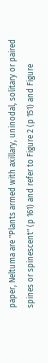paper, Neltuma are "Plants armed with axillary, uninodal, solitary or paired spines or spinescent" (p 161) and refer to Figure 2 (p 151) and Figure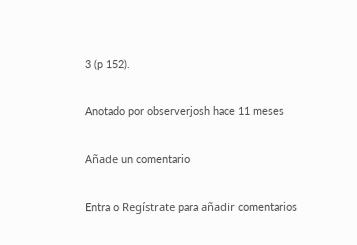3 (p 152).

Anotado por observerjosh hace 11 meses

Añade un comentario

Entra o Regístrate para añadir comentarios